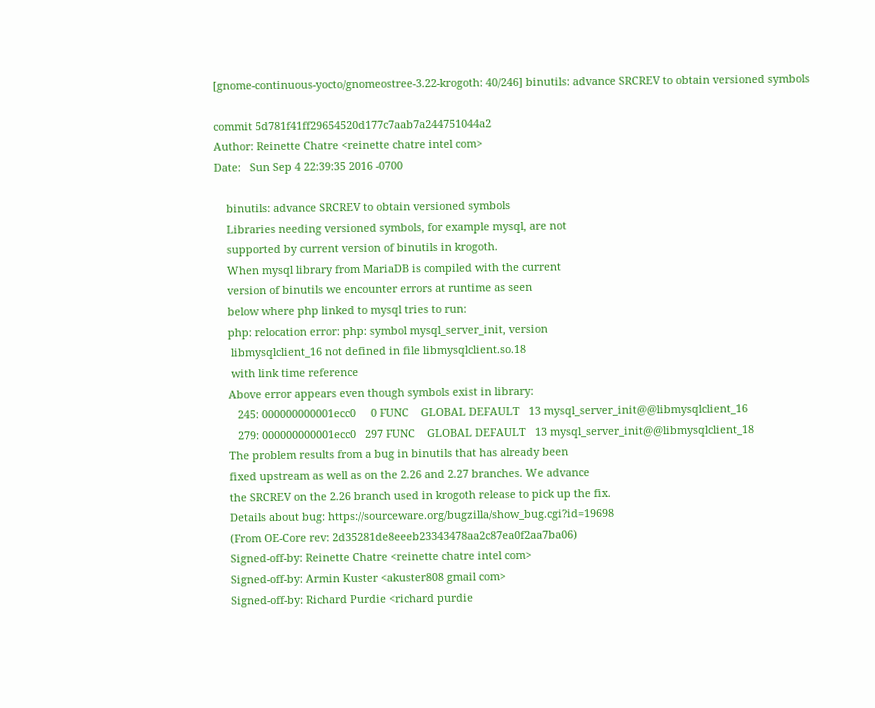[gnome-continuous-yocto/gnomeostree-3.22-krogoth: 40/246] binutils: advance SRCREV to obtain versioned symbols

commit 5d781f41ff29654520d177c7aab7a244751044a2
Author: Reinette Chatre <reinette chatre intel com>
Date:   Sun Sep 4 22:39:35 2016 -0700

    binutils: advance SRCREV to obtain versioned symbols
    Libraries needing versioned symbols, for example mysql, are not
    supported by current version of binutils in krogoth.
    When mysql library from MariaDB is compiled with the current
    version of binutils we encounter errors at runtime as seen
    below where php linked to mysql tries to run:
    php: relocation error: php: symbol mysql_server_init, version
     libmysqlclient_16 not defined in file libmysqlclient.so.18
     with link time reference
    Above error appears even though symbols exist in library:
       245: 000000000001ecc0     0 FUNC    GLOBAL DEFAULT   13 mysql_server_init@@libmysqlclient_16
       279: 000000000001ecc0   297 FUNC    GLOBAL DEFAULT   13 mysql_server_init@@libmysqlclient_18
    The problem results from a bug in binutils that has already been
    fixed upstream as well as on the 2.26 and 2.27 branches. We advance
    the SRCREV on the 2.26 branch used in krogoth release to pick up the fix.
    Details about bug: https://sourceware.org/bugzilla/show_bug.cgi?id=19698
    (From OE-Core rev: 2d35281de8eeeb23343478aa2c87ea0f2aa7ba06)
    Signed-off-by: Reinette Chatre <reinette chatre intel com>
    Signed-off-by: Armin Kuster <akuster808 gmail com>
    Signed-off-by: Richard Purdie <richard purdie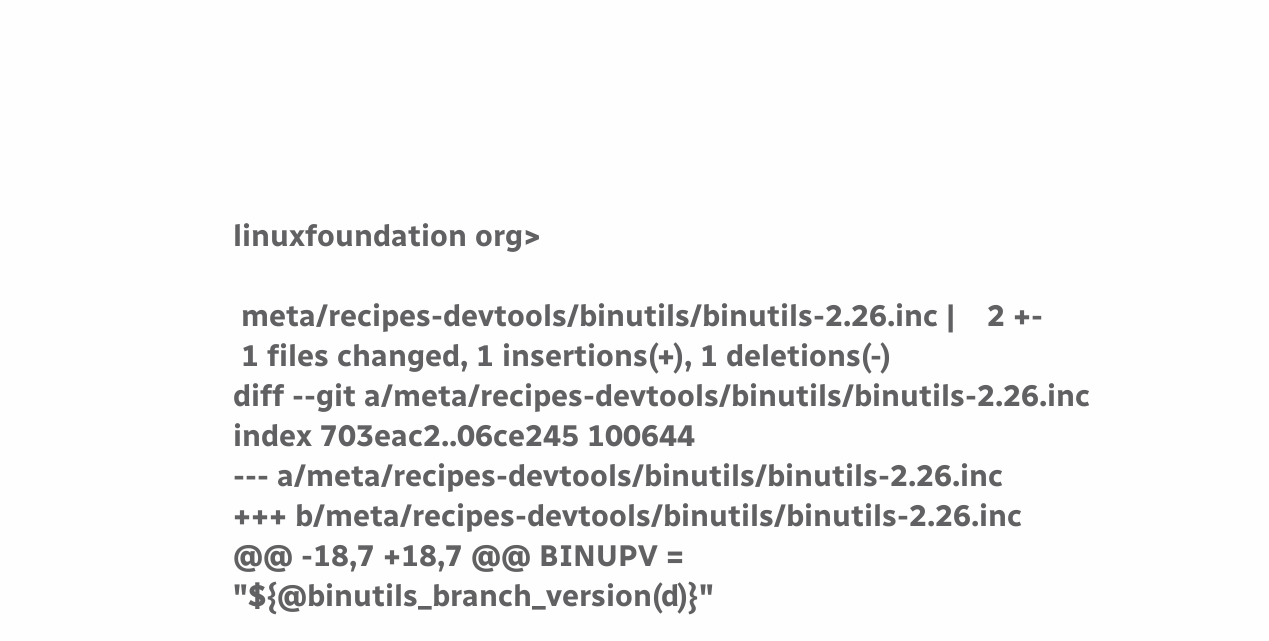linuxfoundation org>

 meta/recipes-devtools/binutils/binutils-2.26.inc |    2 +-
 1 files changed, 1 insertions(+), 1 deletions(-)
diff --git a/meta/recipes-devtools/binutils/binutils-2.26.inc
index 703eac2..06ce245 100644
--- a/meta/recipes-devtools/binutils/binutils-2.26.inc
+++ b/meta/recipes-devtools/binutils/binutils-2.26.inc
@@ -18,7 +18,7 @@ BINUPV = "${@binutils_branch_version(d)}"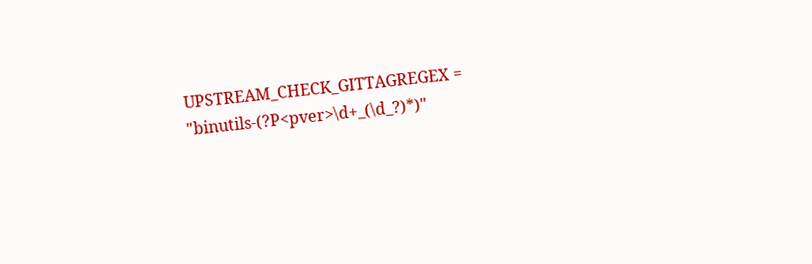UPSTREAM_CHECK_GITTAGREGEX = "binutils-(?P<pver>\d+_(\d_?)*)"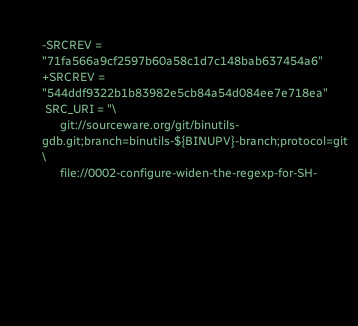-SRCREV = "71fa566a9cf2597b60a58c1d7c148bab637454a6"
+SRCREV = "544ddf9322b1b83982e5cb84a54d084ee7e718ea"
 SRC_URI = "\
      git://sourceware.org/git/binutils-gdb.git;branch=binutils-${BINUPV}-branch;protocol=git \
      file://0002-configure-widen-the-regexp-for-SH-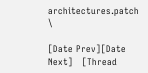architectures.patch \

[Date Prev][Date Next]   [Thread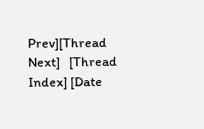Prev][Thread Next]   [Thread Index] [Date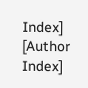Index] [Author Index]